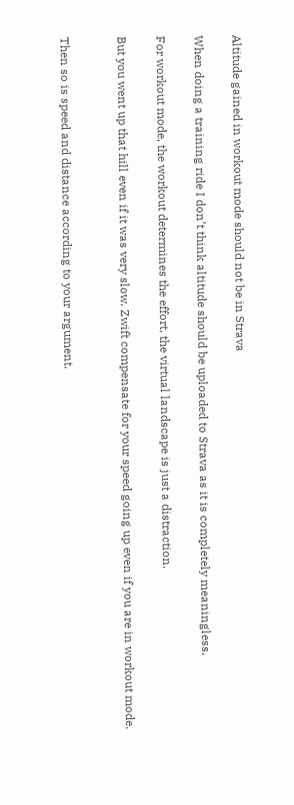Altitude gained in workout mode should not be in Strava

When doing a training ride I don’t think altitude should be uploaded to Strava as it is completely meaningless.

For workout mode, the workout determines the effort, the virtual landscape is just a distraction.

But you went up that hill even if it was very slow. Zwift compensate for your speed going up even if you are in workout mode.


Then so is speed and distance according to your argument.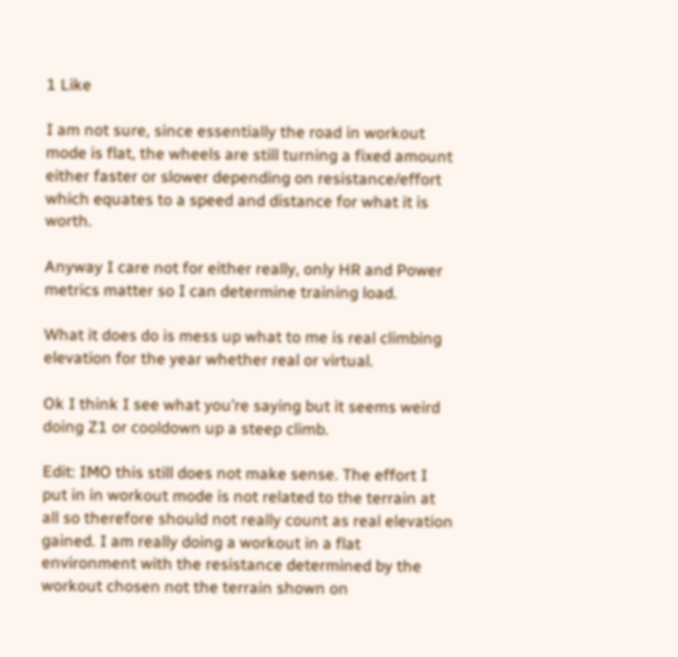1 Like

I am not sure, since essentially the road in workout mode is flat, the wheels are still turning a fixed amount either faster or slower depending on resistance/effort which equates to a speed and distance for what it is worth.

Anyway I care not for either really, only HR and Power metrics matter so I can determine training load.

What it does do is mess up what to me is real climbing elevation for the year whether real or virtual.

Ok I think I see what you’re saying but it seems weird doing Z1 or cooldown up a steep climb.

Edit: IMO this still does not make sense. The effort I put in in workout mode is not related to the terrain at all so therefore should not really count as real elevation gained. I am really doing a workout in a flat environment with the resistance determined by the workout chosen not the terrain shown on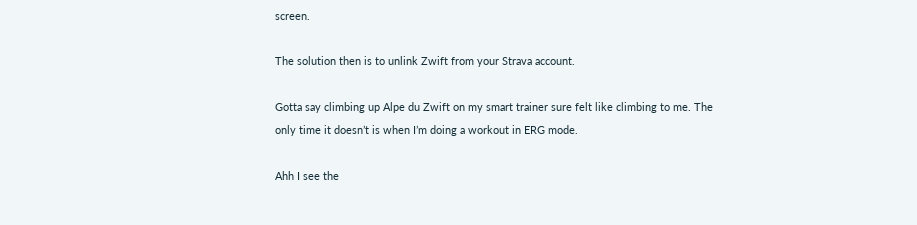screen.

The solution then is to unlink Zwift from your Strava account.

Gotta say climbing up Alpe du Zwift on my smart trainer sure felt like climbing to me. The only time it doesn’t is when I’m doing a workout in ERG mode.

Ahh I see the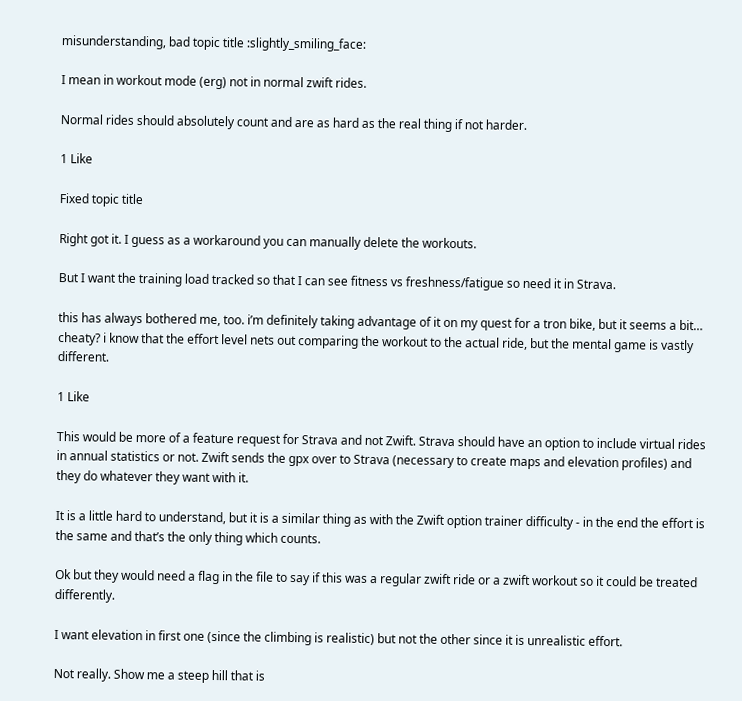misunderstanding, bad topic title :slightly_smiling_face:

I mean in workout mode (erg) not in normal zwift rides.

Normal rides should absolutely count and are as hard as the real thing if not harder.

1 Like

Fixed topic title

Right got it. I guess as a workaround you can manually delete the workouts.

But I want the training load tracked so that I can see fitness vs freshness/fatigue so need it in Strava.

this has always bothered me, too. i’m definitely taking advantage of it on my quest for a tron bike, but it seems a bit… cheaty? i know that the effort level nets out comparing the workout to the actual ride, but the mental game is vastly different.

1 Like

This would be more of a feature request for Strava and not Zwift. Strava should have an option to include virtual rides in annual statistics or not. Zwift sends the gpx over to Strava (necessary to create maps and elevation profiles) and they do whatever they want with it.

It is a little hard to understand, but it is a similar thing as with the Zwift option trainer difficulty - in the end the effort is the same and that’s the only thing which counts.

Ok but they would need a flag in the file to say if this was a regular zwift ride or a zwift workout so it could be treated differently.

I want elevation in first one (since the climbing is realistic) but not the other since it is unrealistic effort.

Not really. Show me a steep hill that is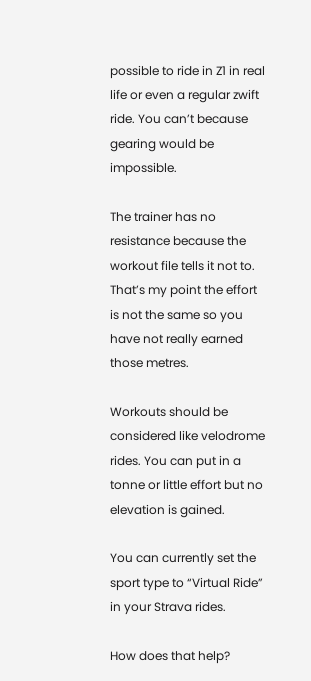possible to ride in Z1 in real life or even a regular zwift ride. You can’t because gearing would be impossible.

The trainer has no resistance because the workout file tells it not to. That’s my point the effort is not the same so you have not really earned those metres.

Workouts should be considered like velodrome rides. You can put in a tonne or little effort but no elevation is gained.

You can currently set the sport type to “Virtual Ride” in your Strava rides.

How does that help?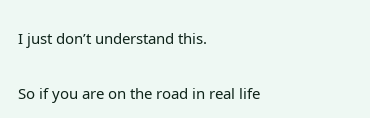I just don’t understand this.

So if you are on the road in real life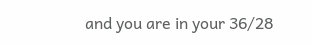and you are in your 36/28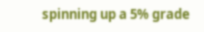spinning up a 5% grade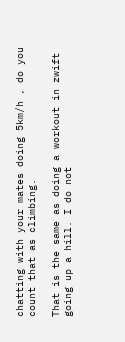chatting with your mates doing 5km/h , do you count that as climbing.

That is the same as doing a workout in zwift going up a hill. I do not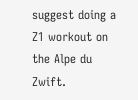suggest doing a Z1 workout on the Alpe du Zwift.